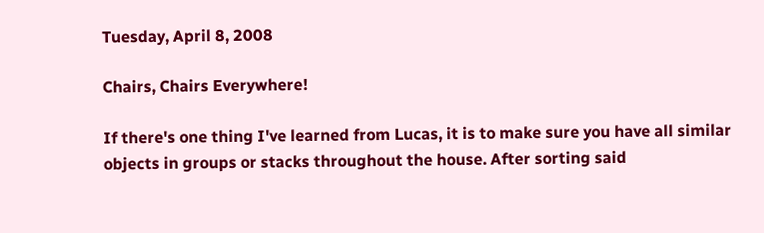Tuesday, April 8, 2008

Chairs, Chairs Everywhere!

If there's one thing I've learned from Lucas, it is to make sure you have all similar objects in groups or stacks throughout the house. After sorting said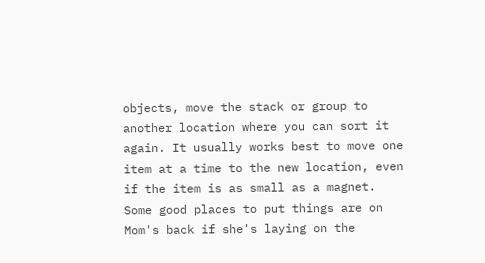objects, move the stack or group to another location where you can sort it again. It usually works best to move one item at a time to the new location, even if the item is as small as a magnet. Some good places to put things are on Mom's back if she's laying on the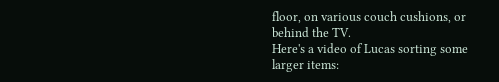floor, on various couch cushions, or behind the TV.
Here's a video of Lucas sorting some larger items: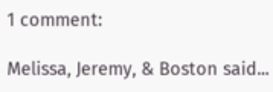1 comment:

Melissa, Jeremy, & Boston said...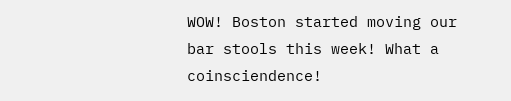WOW! Boston started moving our bar stools this week! What a coinsciendence!